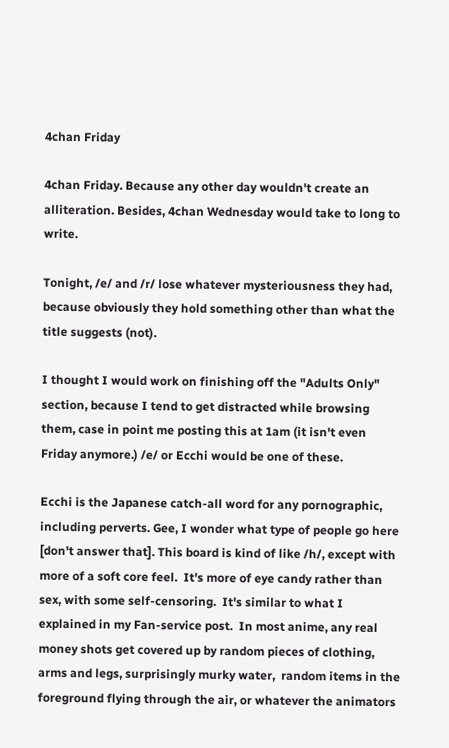4chan Friday

4chan Friday. Because any other day wouldn't create an alliteration. Besides, 4chan Wednesday would take to long to write.

Tonight, /e/ and /r/ lose whatever mysteriousness they had, because obviously they hold something other than what the title suggests (not).

I thought I would work on finishing off the "Adults Only" section, because I tend to get distracted while browsing them, case in point me posting this at 1am (it isn't even Friday anymore.) /e/ or Ecchi would be one of these.

Ecchi is the Japanese catch-all word for any pornographic, including perverts. Gee, I wonder what type of people go here [don't answer that]. This board is kind of like /h/, except with more of a soft core feel.  It's more of eye candy rather than sex, with some self-censoring.  It's similar to what I explained in my Fan-service post.  In most anime, any real money shots get covered up by random pieces of clothing, arms and legs, surprisingly murky water,  random items in the foreground flying through the air, or whatever the animators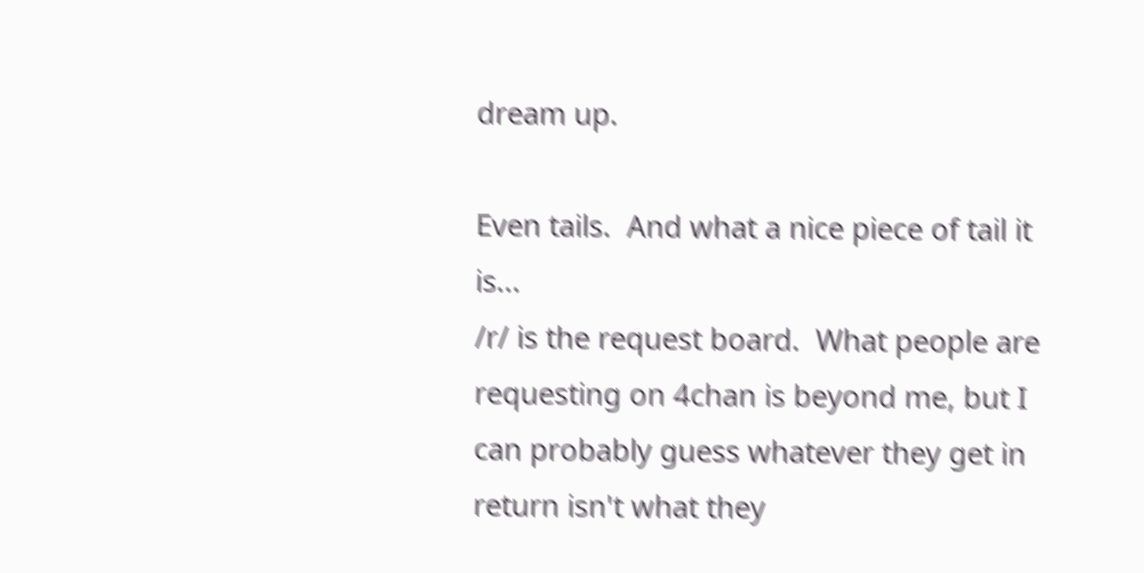dream up.

Even tails.  And what a nice piece of tail it is...
/r/ is the request board.  What people are requesting on 4chan is beyond me, but I can probably guess whatever they get in return isn't what they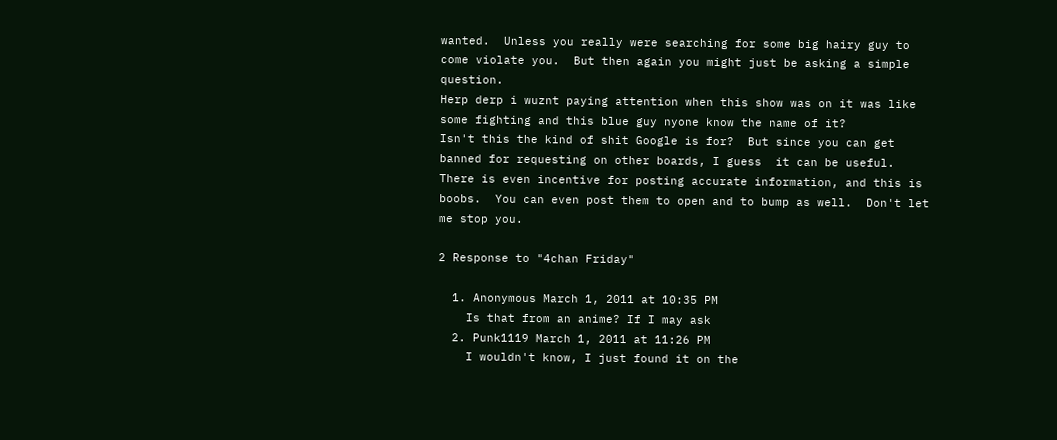wanted.  Unless you really were searching for some big hairy guy to come violate you.  But then again you might just be asking a simple question.
Herp derp i wuznt paying attention when this show was on it was like some fighting and this blue guy nyone know the name of it?
Isn't this the kind of shit Google is for?  But since you can get banned for requesting on other boards, I guess  it can be useful.  There is even incentive for posting accurate information, and this is boobs.  You can even post them to open and to bump as well.  Don't let me stop you.

2 Response to "4chan Friday"

  1. Anonymous March 1, 2011 at 10:35 PM
    Is that from an anime? If I may ask
  2. Punk1119 March 1, 2011 at 11:26 PM
    I wouldn't know, I just found it on the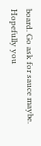board. Go ask for sauce maybe. Hopefully you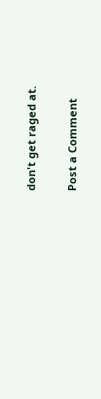don't get raged at.

Post a Comment